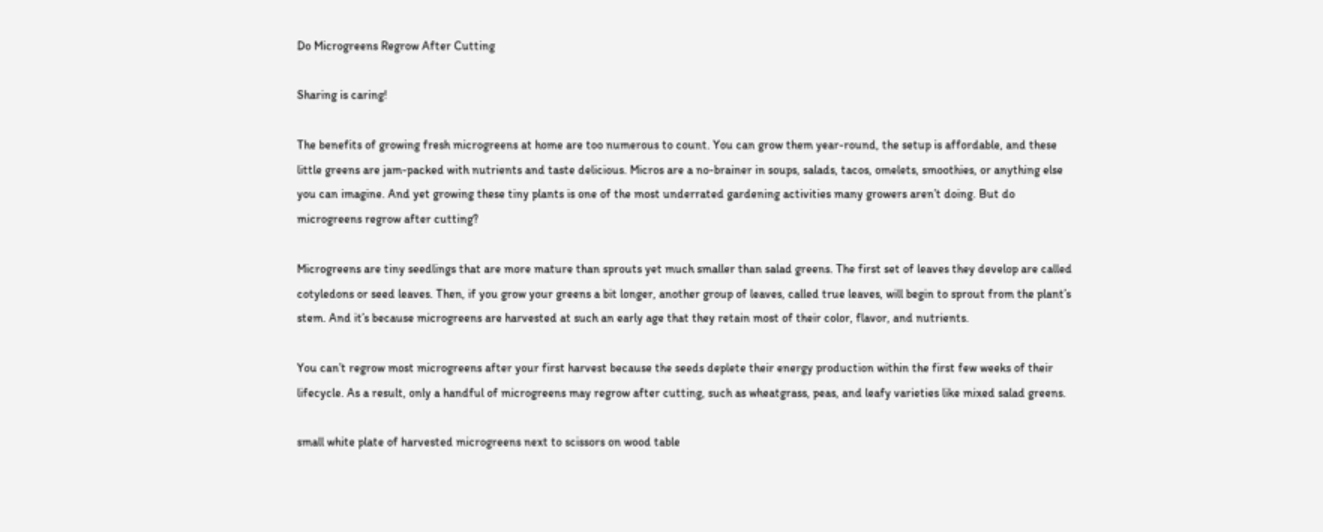Do Microgreens Regrow After Cutting

Sharing is caring!

The benefits of growing fresh microgreens at home are too numerous to count. You can grow them year-round, the setup is affordable, and these little greens are jam-packed with nutrients and taste delicious. Micros are a no-brainer in soups, salads, tacos, omelets, smoothies, or anything else you can imagine. And yet growing these tiny plants is one of the most underrated gardening activities many growers aren’t doing. But do microgreens regrow after cutting?

Microgreens are tiny seedlings that are more mature than sprouts yet much smaller than salad greens. The first set of leaves they develop are called cotyledons or seed leaves. Then, if you grow your greens a bit longer, another group of leaves, called true leaves, will begin to sprout from the plant’s stem. And it’s because microgreens are harvested at such an early age that they retain most of their color, flavor, and nutrients.

You can’t regrow most microgreens after your first harvest because the seeds deplete their energy production within the first few weeks of their lifecycle. As a result, only a handful of microgreens may regrow after cutting, such as wheatgrass, peas, and leafy varieties like mixed salad greens.

small white plate of harvested microgreens next to scissors on wood table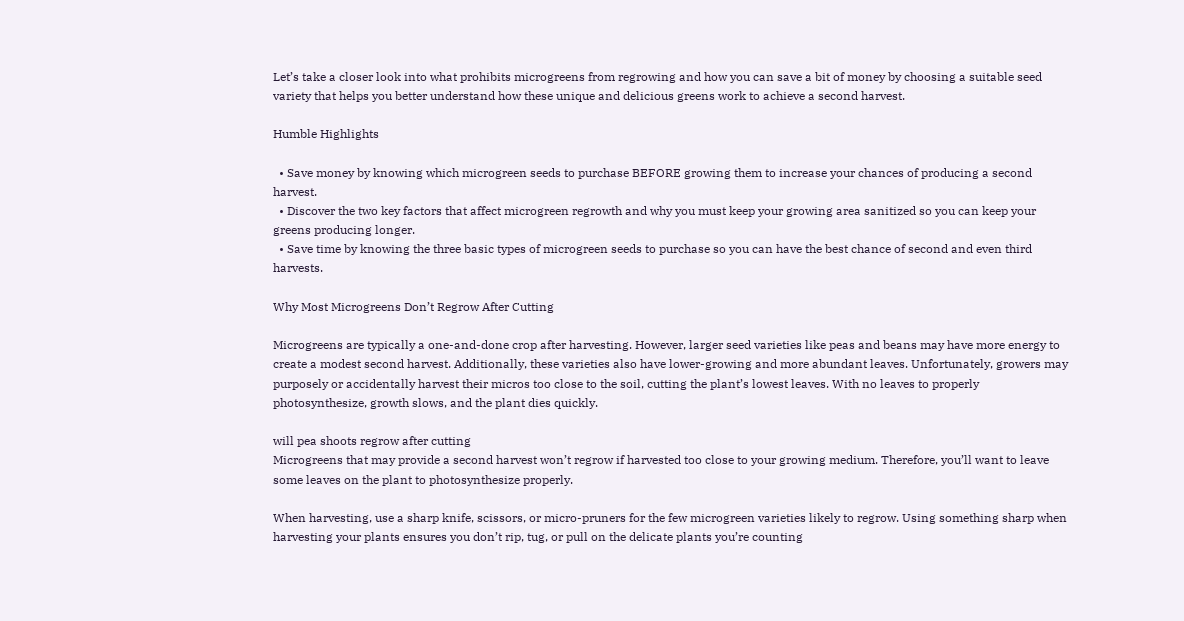Let’s take a closer look into what prohibits microgreens from regrowing and how you can save a bit of money by choosing a suitable seed variety that helps you better understand how these unique and delicious greens work to achieve a second harvest.

Humble Highlights

  • Save money by knowing which microgreen seeds to purchase BEFORE growing them to increase your chances of producing a second harvest.
  • Discover the two key factors that affect microgreen regrowth and why you must keep your growing area sanitized so you can keep your greens producing longer.
  • Save time by knowing the three basic types of microgreen seeds to purchase so you can have the best chance of second and even third harvests.

Why Most Microgreens Don’t Regrow After Cutting

Microgreens are typically a one-and-done crop after harvesting. However, larger seed varieties like peas and beans may have more energy to create a modest second harvest. Additionally, these varieties also have lower-growing and more abundant leaves. Unfortunately, growers may purposely or accidentally harvest their micros too close to the soil, cutting the plant’s lowest leaves. With no leaves to properly photosynthesize, growth slows, and the plant dies quickly.

will pea shoots regrow after cutting
Microgreens that may provide a second harvest won’t regrow if harvested too close to your growing medium. Therefore, you’ll want to leave some leaves on the plant to photosynthesize properly.

When harvesting, use a sharp knife, scissors, or micro-pruners for the few microgreen varieties likely to regrow. Using something sharp when harvesting your plants ensures you don’t rip, tug, or pull on the delicate plants you’re counting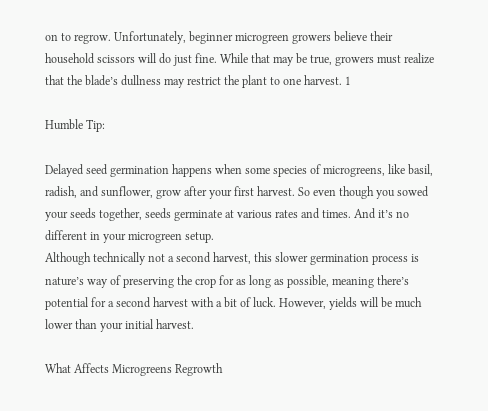on to regrow. Unfortunately, beginner microgreen growers believe their household scissors will do just fine. While that may be true, growers must realize that the blade’s dullness may restrict the plant to one harvest. 1

Humble Tip:

Delayed seed germination happens when some species of microgreens, like basil, radish, and sunflower, grow after your first harvest. So even though you sowed your seeds together, seeds germinate at various rates and times. And it’s no different in your microgreen setup.
Although technically not a second harvest, this slower germination process is nature’s way of preserving the crop for as long as possible, meaning there’s potential for a second harvest with a bit of luck. However, yields will be much lower than your initial harvest.

What Affects Microgreens Regrowth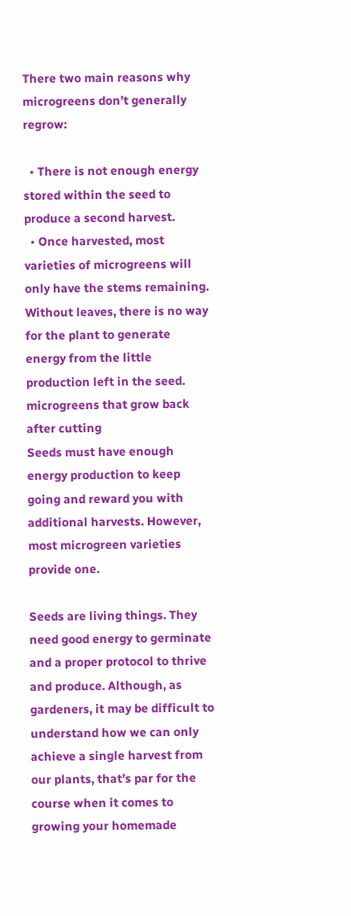There two main reasons why microgreens don’t generally regrow:

  • There is not enough energy stored within the seed to produce a second harvest.
  • Once harvested, most varieties of microgreens will only have the stems remaining. Without leaves, there is no way for the plant to generate energy from the little production left in the seed.
microgreens that grow back after cutting
Seeds must have enough energy production to keep going and reward you with additional harvests. However, most microgreen varieties provide one.

Seeds are living things. They need good energy to germinate and a proper protocol to thrive and produce. Although, as gardeners, it may be difficult to understand how we can only achieve a single harvest from our plants, that’s par for the course when it comes to growing your homemade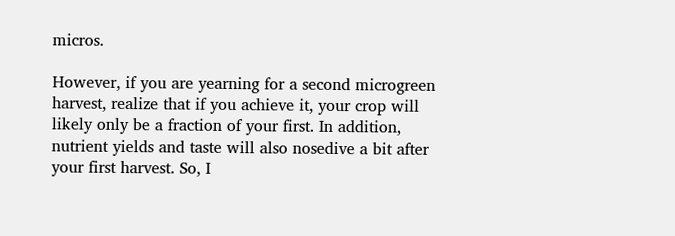micros.

However, if you are yearning for a second microgreen harvest, realize that if you achieve it, your crop will likely only be a fraction of your first. In addition, nutrient yields and taste will also nosedive a bit after your first harvest. So, I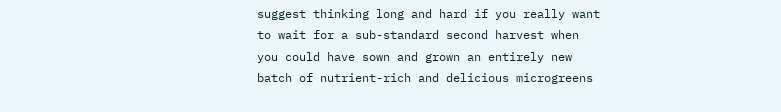suggest thinking long and hard if you really want to wait for a sub-standard second harvest when you could have sown and grown an entirely new batch of nutrient-rich and delicious microgreens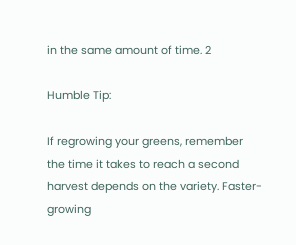in the same amount of time. 2

Humble Tip:

If regrowing your greens, remember the time it takes to reach a second harvest depends on the variety. Faster-growing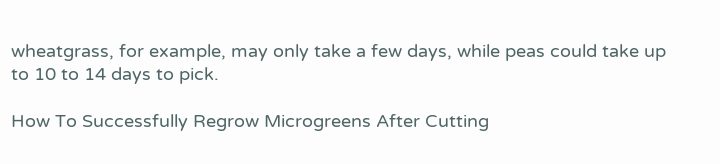wheatgrass, for example, may only take a few days, while peas could take up to 10 to 14 days to pick.

How To Successfully Regrow Microgreens After Cutting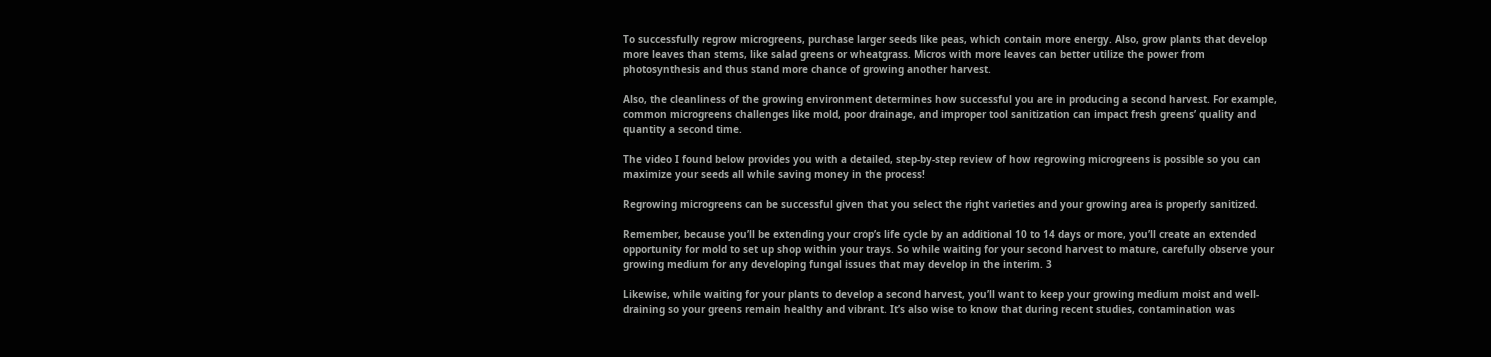To successfully regrow microgreens, purchase larger seeds like peas, which contain more energy. Also, grow plants that develop more leaves than stems, like salad greens or wheatgrass. Micros with more leaves can better utilize the power from photosynthesis and thus stand more chance of growing another harvest.

Also, the cleanliness of the growing environment determines how successful you are in producing a second harvest. For example, common microgreens challenges like mold, poor drainage, and improper tool sanitization can impact fresh greens’ quality and quantity a second time.

The video I found below provides you with a detailed, step-by-step review of how regrowing microgreens is possible so you can maximize your seeds all while saving money in the process!

Regrowing microgreens can be successful given that you select the right varieties and your growing area is properly sanitized.

Remember, because you’ll be extending your crop’s life cycle by an additional 10 to 14 days or more, you’ll create an extended opportunity for mold to set up shop within your trays. So while waiting for your second harvest to mature, carefully observe your growing medium for any developing fungal issues that may develop in the interim. 3

Likewise, while waiting for your plants to develop a second harvest, you’ll want to keep your growing medium moist and well-draining so your greens remain healthy and vibrant. It’s also wise to know that during recent studies, contamination was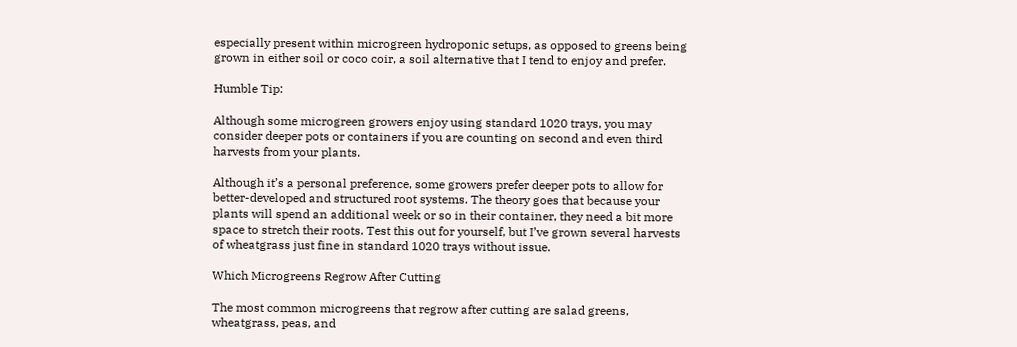especially present within microgreen hydroponic setups, as opposed to greens being grown in either soil or coco coir, a soil alternative that I tend to enjoy and prefer.

Humble Tip:

Although some microgreen growers enjoy using standard 1020 trays, you may consider deeper pots or containers if you are counting on second and even third harvests from your plants.

Although it’s a personal preference, some growers prefer deeper pots to allow for better-developed and structured root systems. The theory goes that because your plants will spend an additional week or so in their container, they need a bit more space to stretch their roots. Test this out for yourself, but I’ve grown several harvests of wheatgrass just fine in standard 1020 trays without issue.

Which Microgreens Regrow After Cutting

The most common microgreens that regrow after cutting are salad greens, wheatgrass, peas, and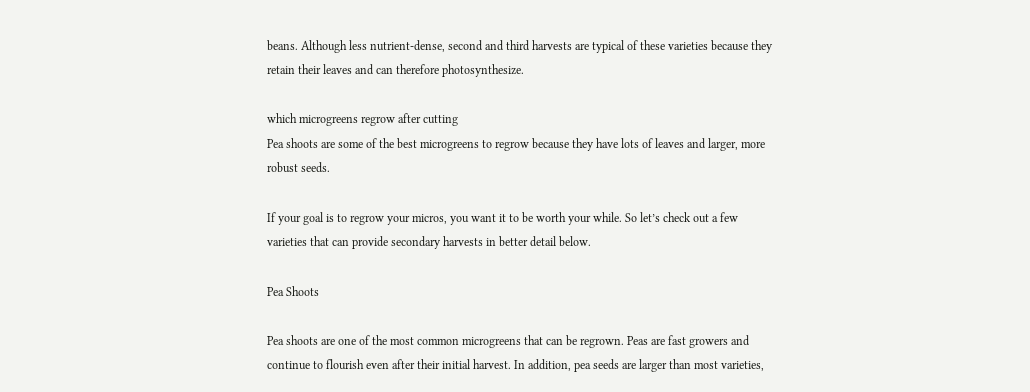beans. Although less nutrient-dense, second and third harvests are typical of these varieties because they retain their leaves and can therefore photosynthesize.

which microgreens regrow after cutting
Pea shoots are some of the best microgreens to regrow because they have lots of leaves and larger, more robust seeds.

If your goal is to regrow your micros, you want it to be worth your while. So let’s check out a few varieties that can provide secondary harvests in better detail below.

Pea Shoots

Pea shoots are one of the most common microgreens that can be regrown. Peas are fast growers and continue to flourish even after their initial harvest. In addition, pea seeds are larger than most varieties,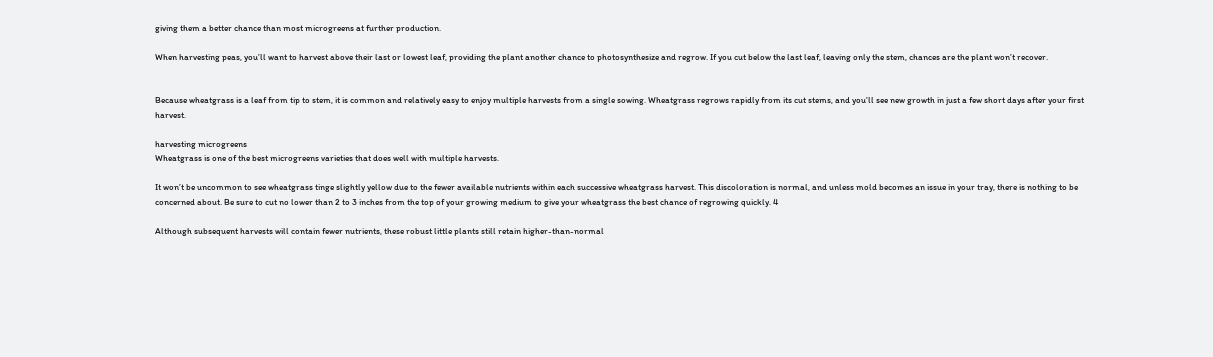giving them a better chance than most microgreens at further production.

When harvesting peas, you’ll want to harvest above their last or lowest leaf, providing the plant another chance to photosynthesize and regrow. If you cut below the last leaf, leaving only the stem, chances are the plant won’t recover.


Because wheatgrass is a leaf from tip to stem, it is common and relatively easy to enjoy multiple harvests from a single sowing. Wheatgrass regrows rapidly from its cut stems, and you’ll see new growth in just a few short days after your first harvest.

harvesting microgreens
Wheatgrass is one of the best microgreens varieties that does well with multiple harvests.

It won’t be uncommon to see wheatgrass tinge slightly yellow due to the fewer available nutrients within each successive wheatgrass harvest. This discoloration is normal, and unless mold becomes an issue in your tray, there is nothing to be concerned about. Be sure to cut no lower than 2 to 3 inches from the top of your growing medium to give your wheatgrass the best chance of regrowing quickly. 4

Although subsequent harvests will contain fewer nutrients, these robust little plants still retain higher-than-normal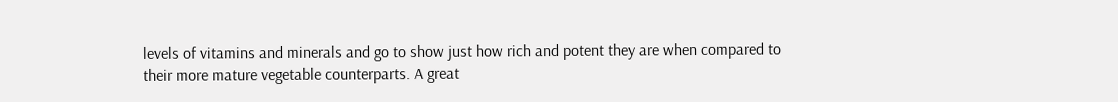levels of vitamins and minerals and go to show just how rich and potent they are when compared to their more mature vegetable counterparts. A great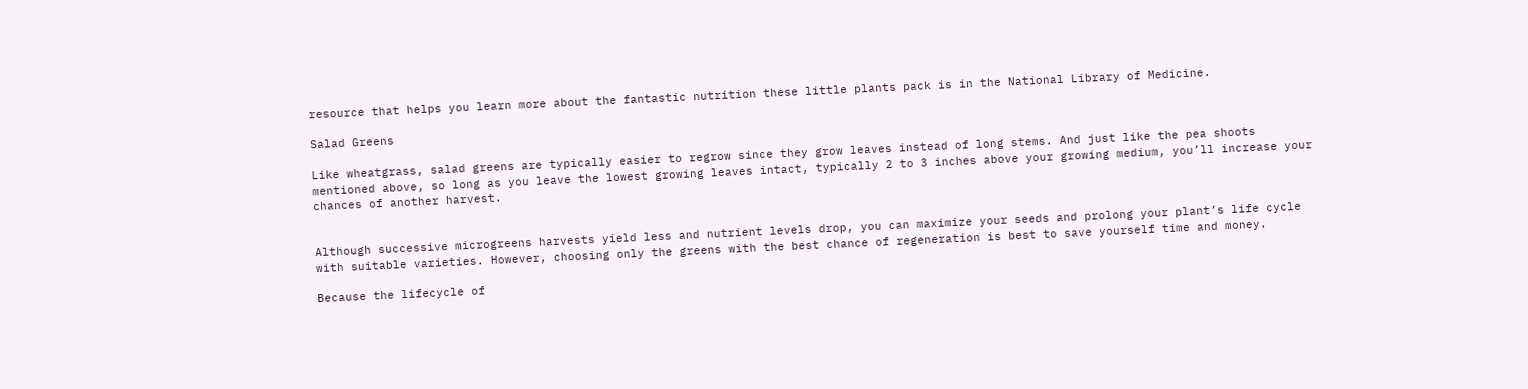resource that helps you learn more about the fantastic nutrition these little plants pack is in the National Library of Medicine.

Salad Greens

Like wheatgrass, salad greens are typically easier to regrow since they grow leaves instead of long stems. And just like the pea shoots mentioned above, so long as you leave the lowest growing leaves intact, typically 2 to 3 inches above your growing medium, you’ll increase your chances of another harvest.


Although successive microgreens harvests yield less and nutrient levels drop, you can maximize your seeds and prolong your plant’s life cycle with suitable varieties. However, choosing only the greens with the best chance of regeneration is best to save yourself time and money.

Because the lifecycle of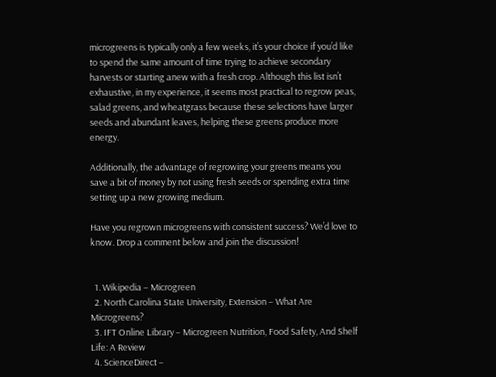microgreens is typically only a few weeks, it’s your choice if you’d like to spend the same amount of time trying to achieve secondary harvests or starting anew with a fresh crop. Although this list isn’t exhaustive, in my experience, it seems most practical to regrow peas, salad greens, and wheatgrass because these selections have larger seeds and abundant leaves, helping these greens produce more energy.

Additionally, the advantage of regrowing your greens means you save a bit of money by not using fresh seeds or spending extra time setting up a new growing medium.

Have you regrown microgreens with consistent success? We’d love to know. Drop a comment below and join the discussion!


  1. Wikipedia – Microgreen
  2. North Carolina State University, Extension – What Are Microgreens?
  3. IFT Online Library – Microgreen Nutrition, Food Safety, And Shelf Life: A Review
  4. ScienceDirect –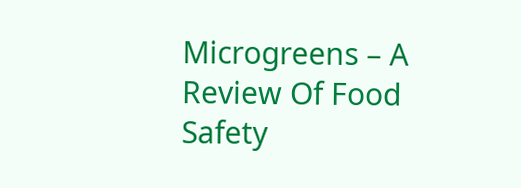Microgreens – A Review Of Food Safety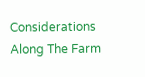Considerations Along The Farm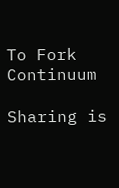To Fork Continuum

Sharing is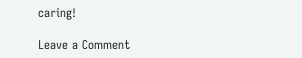caring!

Leave a Comment